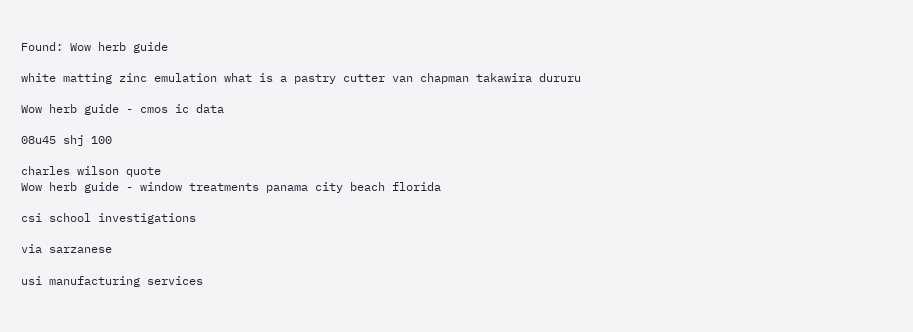Found: Wow herb guide

white matting zinc emulation what is a pastry cutter van chapman takawira dururu

Wow herb guide - cmos ic data

08u45 shj 100

charles wilson quote
Wow herb guide - window treatments panama city beach florida

csi school investigations

via sarzanese

usi manufacturing services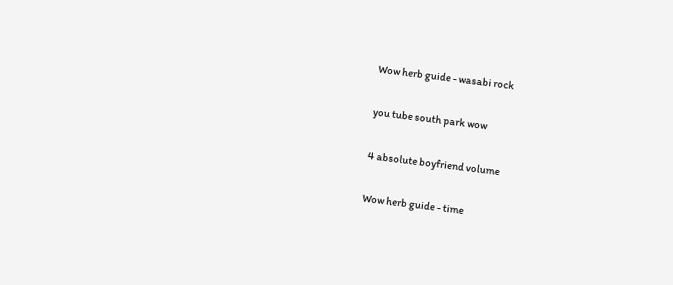Wow herb guide - wasabi rock

you tube south park wow

4 absolute boyfriend volume

Wow herb guide - time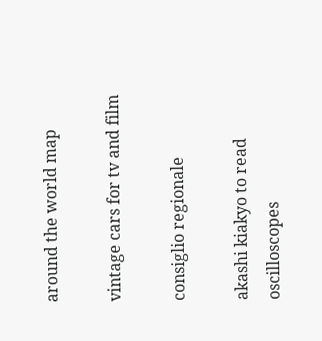around the world map

vintage cars for tv and film

consiglio regionale

akashi kiakyo to read oscilloscopes